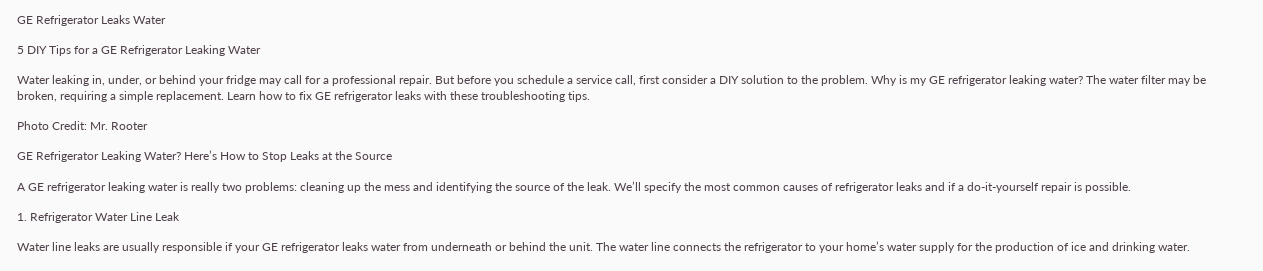GE Refrigerator Leaks Water

5 DIY Tips for a GE Refrigerator Leaking Water

Water leaking in, under, or behind your fridge may call for a professional repair. But before you schedule a service call, first consider a DIY solution to the problem. Why is my GE refrigerator leaking water? The water filter may be broken, requiring a simple replacement. Learn how to fix GE refrigerator leaks with these troubleshooting tips.

Photo Credit: Mr. Rooter

GE Refrigerator Leaking Water? Here’s How to Stop Leaks at the Source

A GE refrigerator leaking water is really two problems: cleaning up the mess and identifying the source of the leak. We’ll specify the most common causes of refrigerator leaks and if a do-it-yourself repair is possible.

1. Refrigerator Water Line Leak

Water line leaks are usually responsible if your GE refrigerator leaks water from underneath or behind the unit. The water line connects the refrigerator to your home’s water supply for the production of ice and drinking water.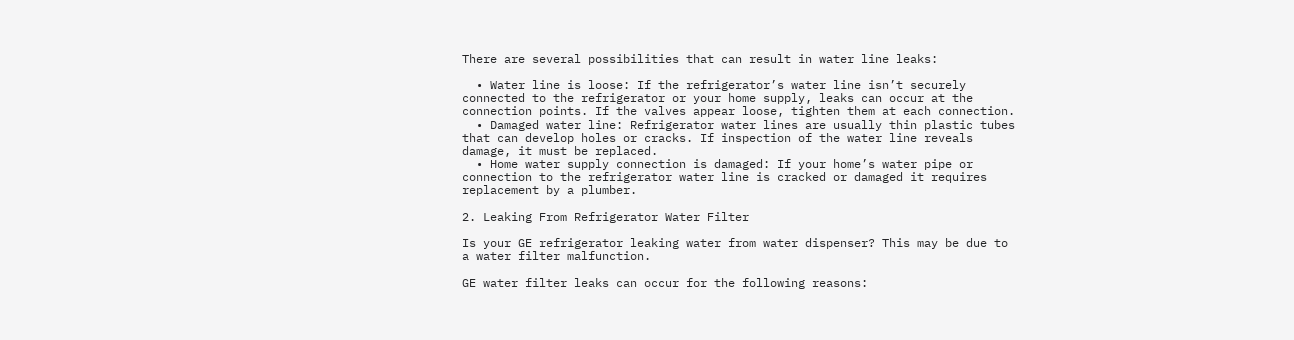There are several possibilities that can result in water line leaks:

  • Water line is loose: If the refrigerator’s water line isn’t securely connected to the refrigerator or your home supply, leaks can occur at the connection points. If the valves appear loose, tighten them at each connection.
  • Damaged water line: Refrigerator water lines are usually thin plastic tubes that can develop holes or cracks. If inspection of the water line reveals damage, it must be replaced.
  • Home water supply connection is damaged: If your home’s water pipe or connection to the refrigerator water line is cracked or damaged it requires replacement by a plumber.

2. Leaking From Refrigerator Water Filter

Is your GE refrigerator leaking water from water dispenser? This may be due to a water filter malfunction.

GE water filter leaks can occur for the following reasons: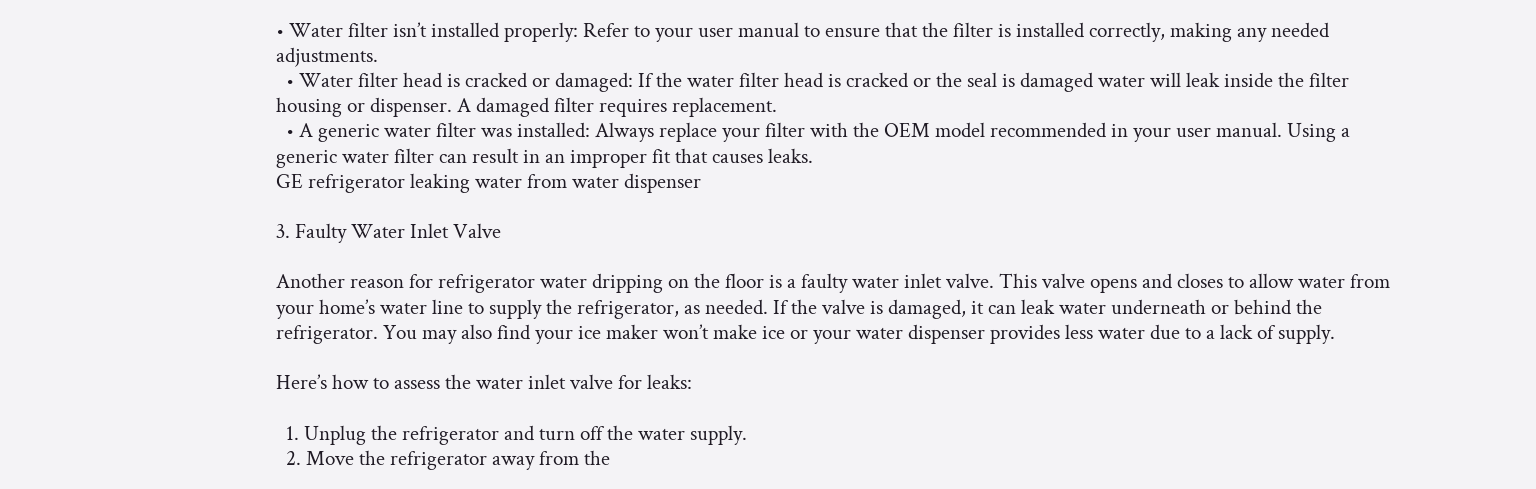• Water filter isn’t installed properly: Refer to your user manual to ensure that the filter is installed correctly, making any needed adjustments.
  • Water filter head is cracked or damaged: If the water filter head is cracked or the seal is damaged water will leak inside the filter housing or dispenser. A damaged filter requires replacement.
  • A generic water filter was installed: Always replace your filter with the OEM model recommended in your user manual. Using a generic water filter can result in an improper fit that causes leaks.
GE refrigerator leaking water from water dispenser

3. Faulty Water Inlet Valve

Another reason for refrigerator water dripping on the floor is a faulty water inlet valve. This valve opens and closes to allow water from your home’s water line to supply the refrigerator, as needed. If the valve is damaged, it can leak water underneath or behind the refrigerator. You may also find your ice maker won’t make ice or your water dispenser provides less water due to a lack of supply.

Here’s how to assess the water inlet valve for leaks:

  1. Unplug the refrigerator and turn off the water supply.
  2. Move the refrigerator away from the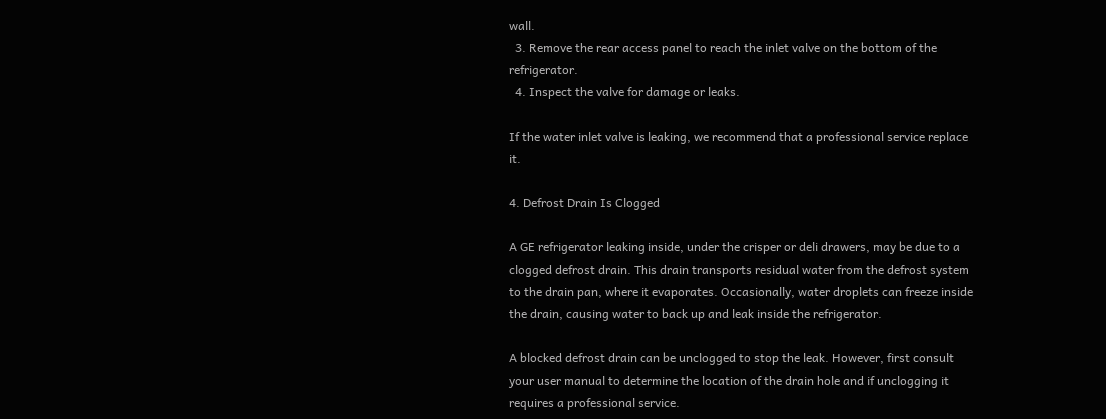wall.
  3. Remove the rear access panel to reach the inlet valve on the bottom of the refrigerator.
  4. Inspect the valve for damage or leaks.

If the water inlet valve is leaking, we recommend that a professional service replace it.

4. Defrost Drain Is Clogged

A GE refrigerator leaking inside, under the crisper or deli drawers, may be due to a clogged defrost drain. This drain transports residual water from the defrost system to the drain pan, where it evaporates. Occasionally, water droplets can freeze inside the drain, causing water to back up and leak inside the refrigerator.

A blocked defrost drain can be unclogged to stop the leak. However, first consult your user manual to determine the location of the drain hole and if unclogging it requires a professional service.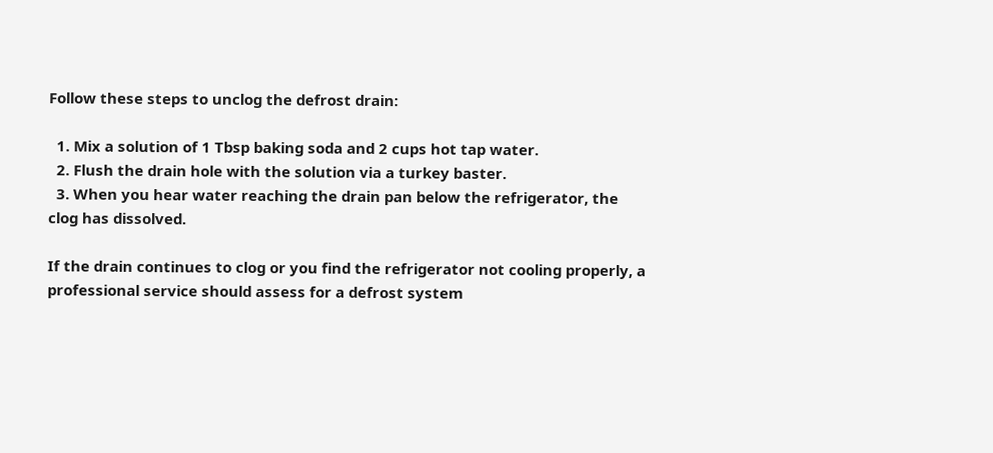Follow these steps to unclog the defrost drain:

  1. Mix a solution of 1 Tbsp baking soda and 2 cups hot tap water.
  2. Flush the drain hole with the solution via a turkey baster.
  3. When you hear water reaching the drain pan below the refrigerator, the clog has dissolved.

If the drain continues to clog or you find the refrigerator not cooling properly, a professional service should assess for a defrost system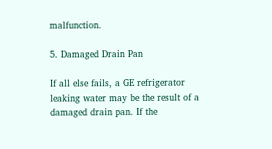malfunction.

5. Damaged Drain Pan

If all else fails, a GE refrigerator leaking water may be the result of a damaged drain pan. If the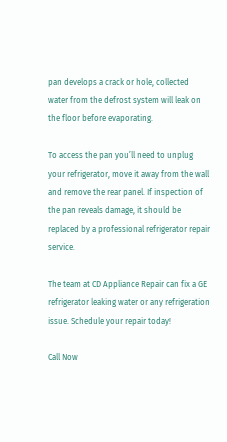pan develops a crack or hole, collected water from the defrost system will leak on the floor before evaporating.

To access the pan you’ll need to unplug your refrigerator, move it away from the wall and remove the rear panel. If inspection of the pan reveals damage, it should be replaced by a professional refrigerator repair service.

The team at CD Appliance Repair can fix a GE refrigerator leaking water or any refrigeration issue. Schedule your repair today!

Call Now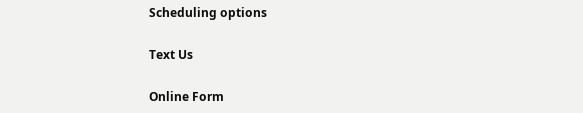Scheduling options

Text Us

Online Form